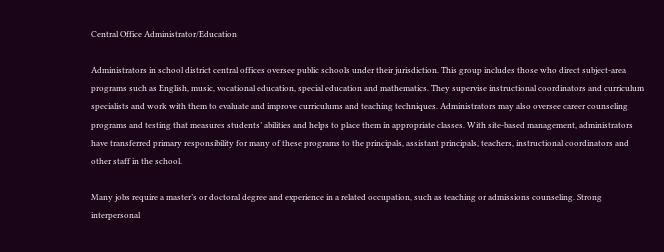Central Office Administrator/Education

Administrators in school district central offices oversee public schools under their jurisdiction. This group includes those who direct subject-area programs such as English, music, vocational education, special education and mathematics. They supervise instructional coordinators and curriculum specialists and work with them to evaluate and improve curriculums and teaching techniques. Administrators may also oversee career counseling programs and testing that measures students’ abilities and helps to place them in appropriate classes. With site-based management, administrators have transferred primary responsibility for many of these programs to the principals, assistant principals, teachers, instructional coordinators and other staff in the school.

Many jobs require a master’s or doctoral degree and experience in a related occupation, such as teaching or admissions counseling. Strong interpersonal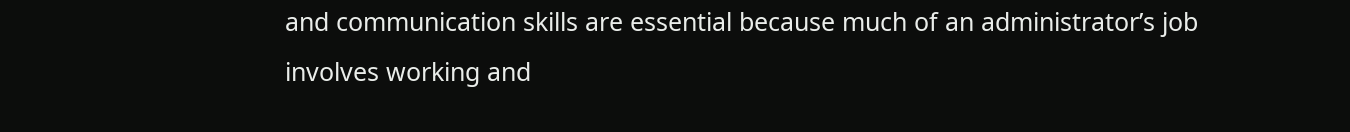and communication skills are essential because much of an administrator’s job involves working and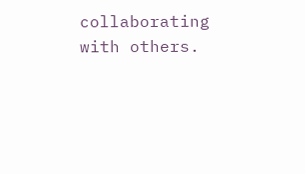collaborating with others.